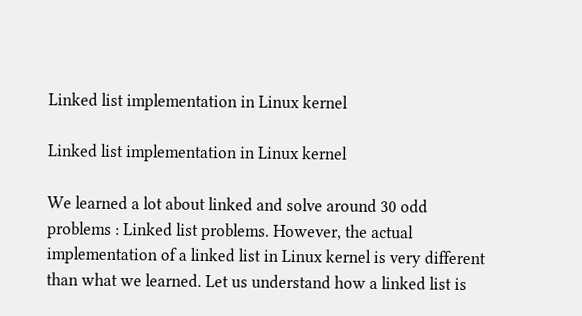Linked list implementation in Linux kernel

Linked list implementation in Linux kernel

We learned a lot about linked and solve around 30 odd problems : Linked list problems. However, the actual implementation of a linked list in Linux kernel is very different than what we learned. Let us understand how a linked list is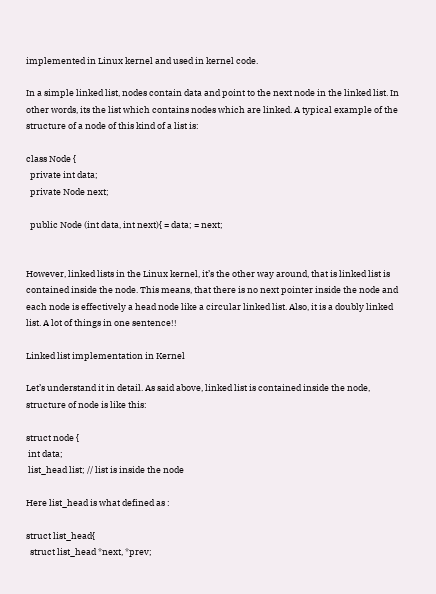implemented in Linux kernel and used in kernel code.

In a simple linked list, nodes contain data and point to the next node in the linked list. In other words, its the list which contains nodes which are linked. A typical example of the structure of a node of this kind of a list is:

class Node {
  private int data;
  private Node next;

  public Node (int data, int next){ = data; = next;


However, linked lists in the Linux kernel, it’s the other way around, that is linked list is contained inside the node. This means, that there is no next pointer inside the node and each node is effectively a head node like a circular linked list. Also, it is a doubly linked list. A lot of things in one sentence!!

Linked list implementation in Kernel

Let’s understand it in detail. As said above, linked list is contained inside the node, structure of node is like this:

struct node {
 int data;
 list_head list; // list is inside the node

Here list_head is what defined as :

struct list_head{
  struct list_head *next, *prev;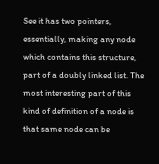See it has two pointers, essentially, making any node which contains this structure, part of a doubly linked list. The most interesting part of this kind of definition of a node is that same node can be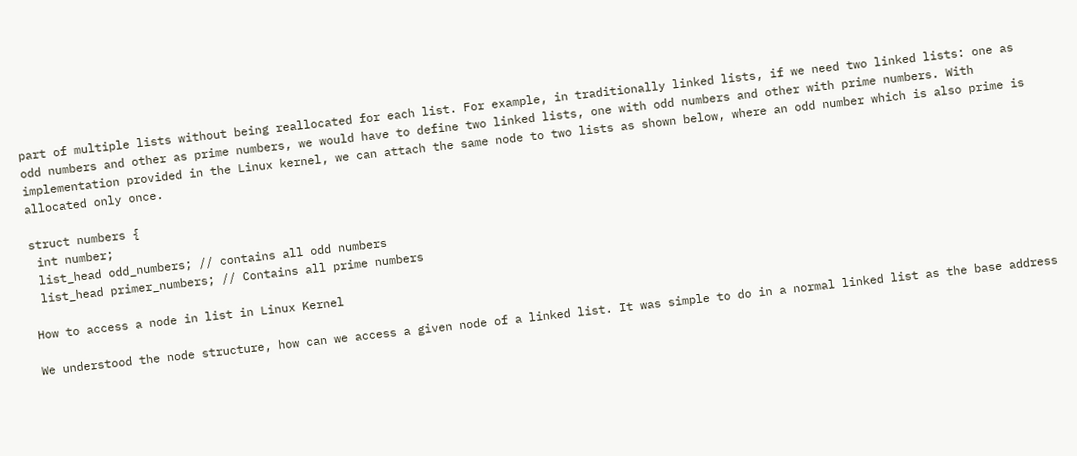part of multiple lists without being reallocated for each list. For example, in traditionally linked lists, if we need two linked lists: one as odd numbers and other as prime numbers, we would have to define two linked lists, one with odd numbers and other with prime numbers. With implementation provided in the Linux kernel, we can attach the same node to two lists as shown below, where an odd number which is also prime is allocated only once.

struct numbers {
 int number;
 list_head odd_numbers; // contains all odd numbers
 list_head primer_numbers; // Contains all prime numbers

How to access a node in list in Linux Kernel

We understood the node structure, how can we access a given node of a linked list. It was simple to do in a normal linked list as the base address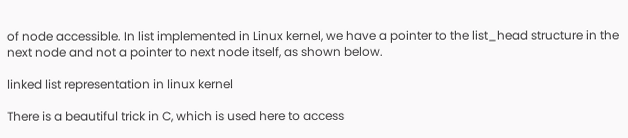of node accessible. In list implemented in Linux kernel, we have a pointer to the list_head structure in the next node and not a pointer to next node itself, as shown below.

linked list representation in linux kernel

There is a beautiful trick in C, which is used here to access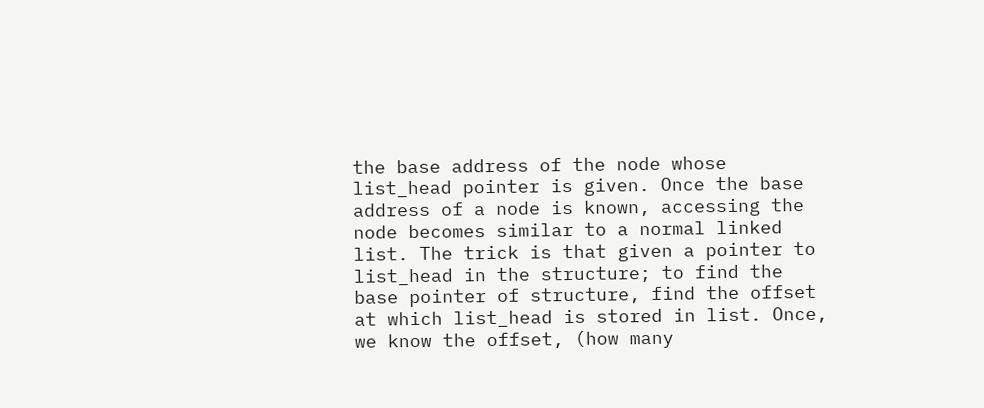the base address of the node whose list_head pointer is given. Once the base address of a node is known, accessing the node becomes similar to a normal linked list. The trick is that given a pointer to list_head in the structure; to find the base pointer of structure, find the offset at which list_head is stored in list. Once, we know the offset, (how many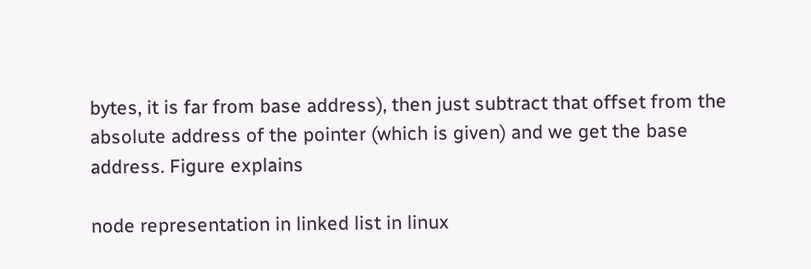bytes, it is far from base address), then just subtract that offset from the absolute address of the pointer (which is given) and we get the base address. Figure explains

node representation in linked list in linux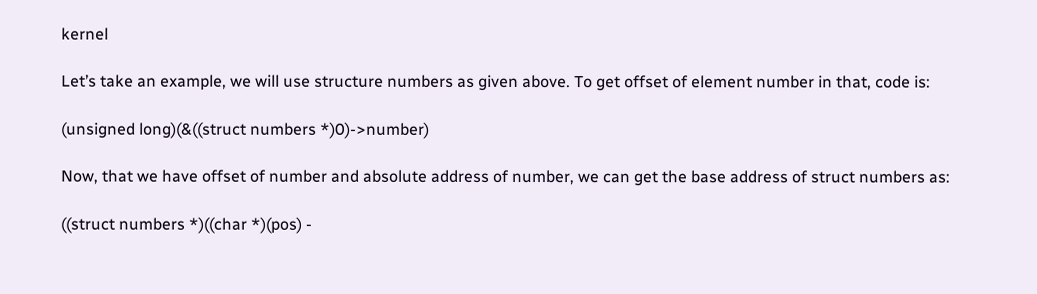kernel

Let’s take an example, we will use structure numbers as given above. To get offset of element number in that, code is:

(unsigned long)(&((struct numbers *)0)->number)

Now, that we have offset of number and absolute address of number, we can get the base address of struct numbers as:

((struct numbers *)((char *)(pos) -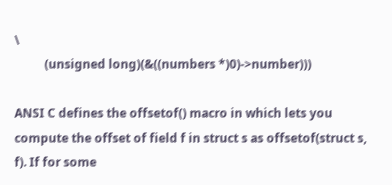\
          (unsigned long)(&((numbers *)0)->number)))

ANSI C defines the offsetof() macro in which lets you compute the offset of field f in struct s as offsetof(struct s, f). If for some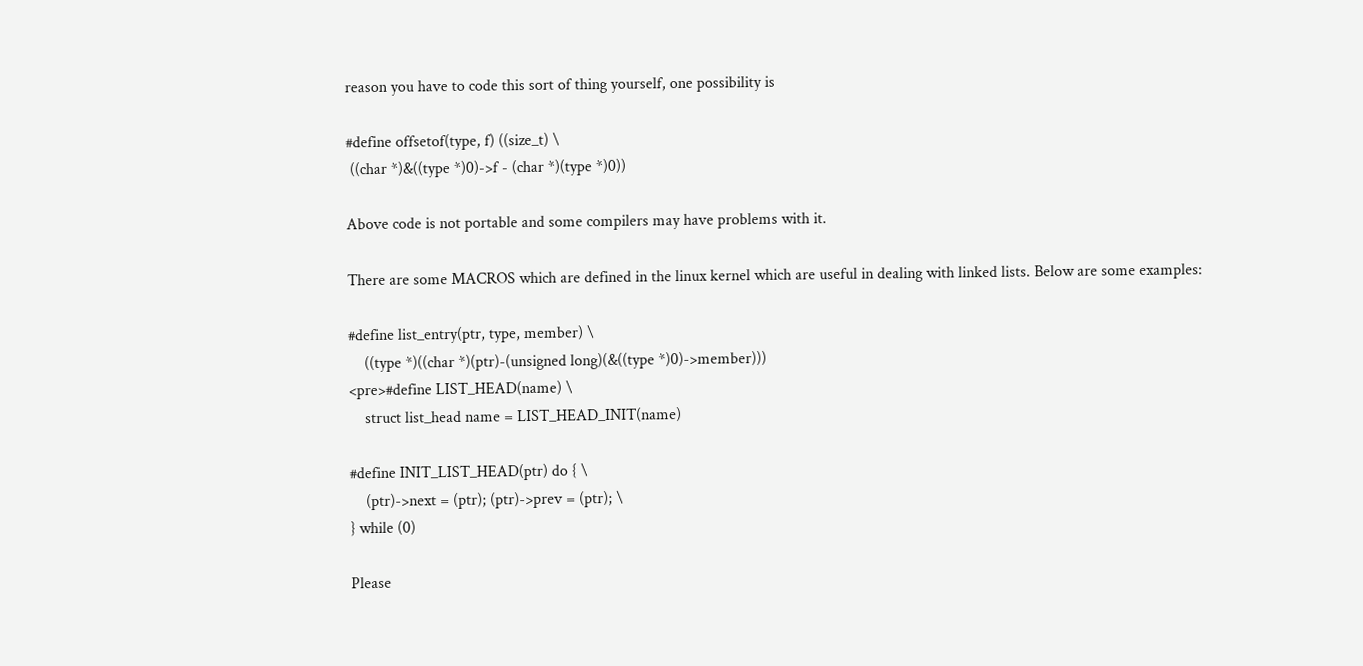reason you have to code this sort of thing yourself, one possibility is

#define offsetof(type, f) ((size_t) \
 ((char *)&((type *)0)->f - (char *)(type *)0))

Above code is not portable and some compilers may have problems with it.

There are some MACROS which are defined in the linux kernel which are useful in dealing with linked lists. Below are some examples:

#define list_entry(ptr, type, member) \
    ((type *)((char *)(ptr)-(unsigned long)(&((type *)0)->member)))
<pre>#define LIST_HEAD(name) \
    struct list_head name = LIST_HEAD_INIT(name)

#define INIT_LIST_HEAD(ptr) do { \
    (ptr)->next = (ptr); (ptr)->prev = (ptr); \
} while (0)

Please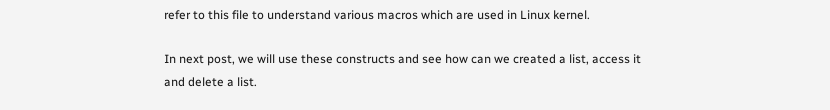refer to this file to understand various macros which are used in Linux kernel.

In next post, we will use these constructs and see how can we created a list, access it and delete a list.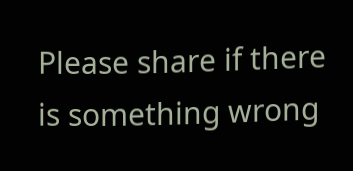Please share if there is something wrong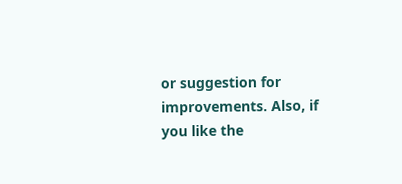or suggestion for improvements. Also, if you like the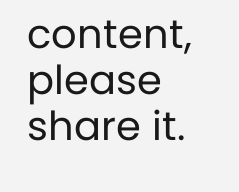content, please share it.